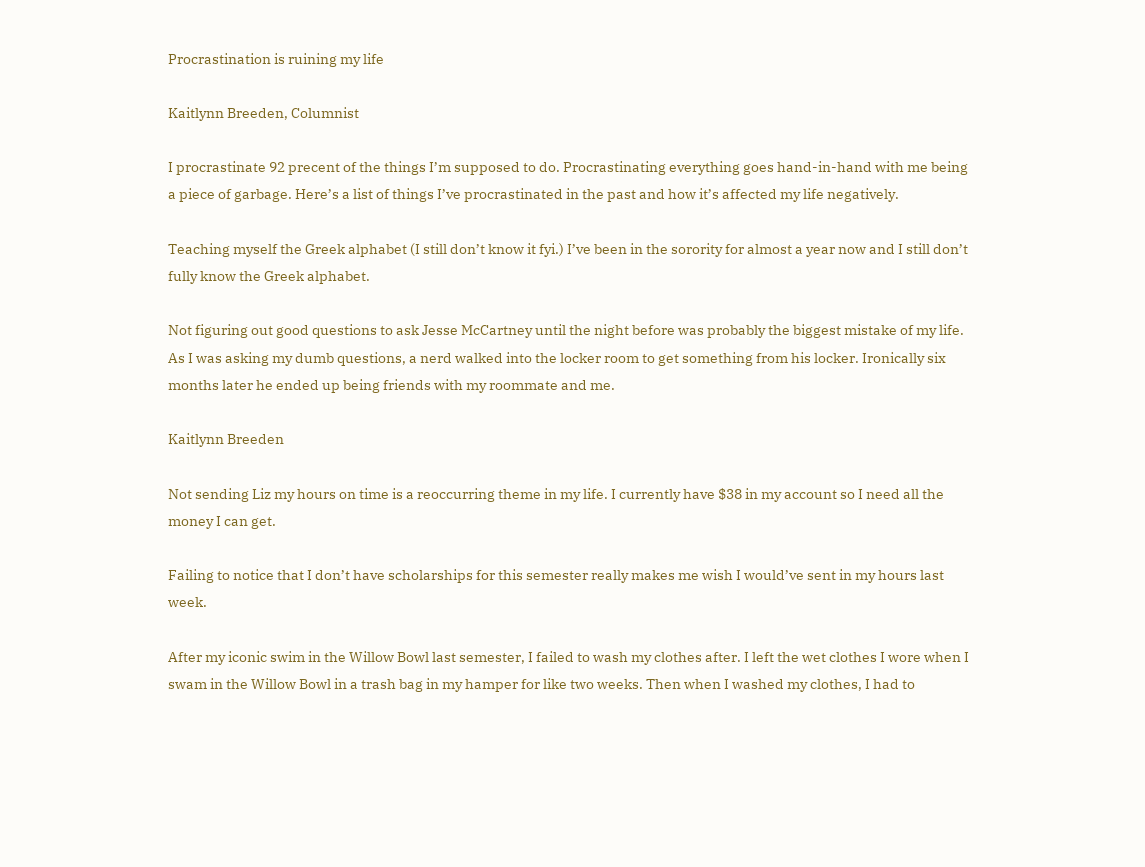Procrastination is ruining my life

Kaitlynn Breeden, Columnist

I procrastinate 92 precent of the things I’m supposed to do. Procrastinating everything goes hand-in-hand with me being a piece of garbage. Here’s a list of things I’ve procrastinated in the past and how it’s affected my life negatively.

Teaching myself the Greek alphabet (I still don’t know it fyi.) I’ve been in the sorority for almost a year now and I still don’t fully know the Greek alphabet.

Not figuring out good questions to ask Jesse McCartney until the night before was probably the biggest mistake of my life. As I was asking my dumb questions, a nerd walked into the locker room to get something from his locker. Ironically six months later he ended up being friends with my roommate and me.

Kaitlynn Breeden

Not sending Liz my hours on time is a reoccurring theme in my life. I currently have $38 in my account so I need all the money I can get.

Failing to notice that I don’t have scholarships for this semester really makes me wish I would’ve sent in my hours last week.

After my iconic swim in the Willow Bowl last semester, I failed to wash my clothes after. I left the wet clothes I wore when I swam in the Willow Bowl in a trash bag in my hamper for like two weeks. Then when I washed my clothes, I had to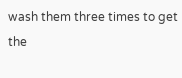wash them three times to get the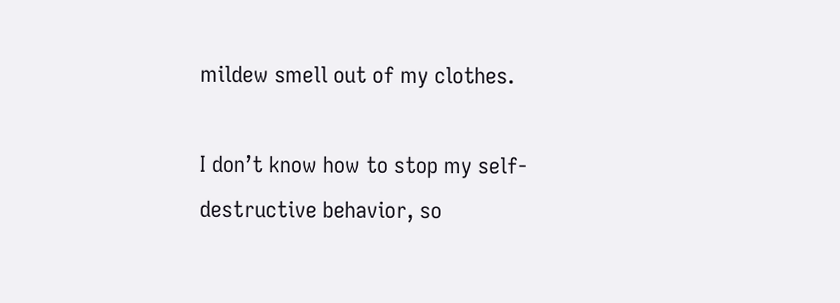mildew smell out of my clothes.

I don’t know how to stop my self-destructive behavior, so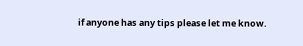if anyone has any tips please let me know.